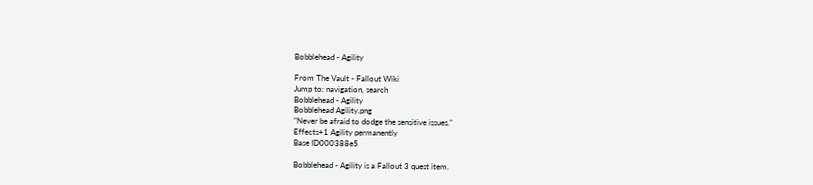Bobblehead - Agility

From The Vault - Fallout Wiki
Jump to: navigation, search
Bobblehead - Agility
Bobblehead Agility.png
"Never be afraid to dodge the sensitive issues."
Effects+1 Agility permanently
Base ID000388e5

Bobblehead - Agility is a Fallout 3 quest item.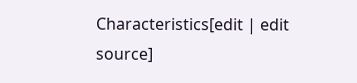Characteristics[edit | edit source]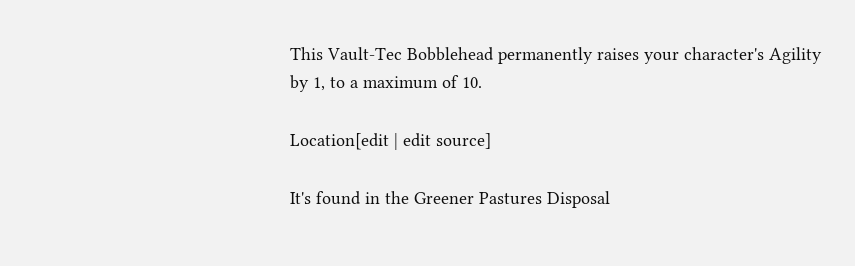This Vault-Tec Bobblehead permanently raises your character's Agility by 1, to a maximum of 10.

Location[edit | edit source]

It's found in the Greener Pastures Disposal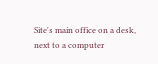Site's main office on a desk, next to a computer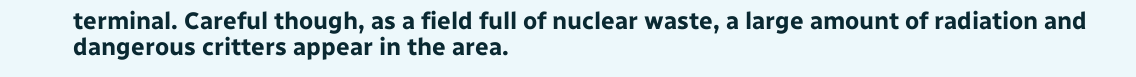terminal. Careful though, as a field full of nuclear waste, a large amount of radiation and dangerous critters appear in the area.